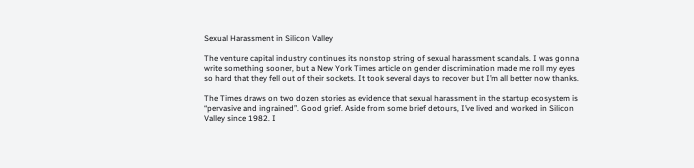Sexual Harassment in Silicon Valley

The venture capital industry continues its nonstop string of sexual harassment scandals. I was gonna write something sooner, but a New York Times article on gender discrimination made me roll my eyes so hard that they fell out of their sockets. It took several days to recover but I’m all better now thanks.

The Times draws on two dozen stories as evidence that sexual harassment in the startup ecosystem is “pervasive and ingrained”. Good grief. Aside from some brief detours, I’ve lived and worked in Silicon Valley since 1982. I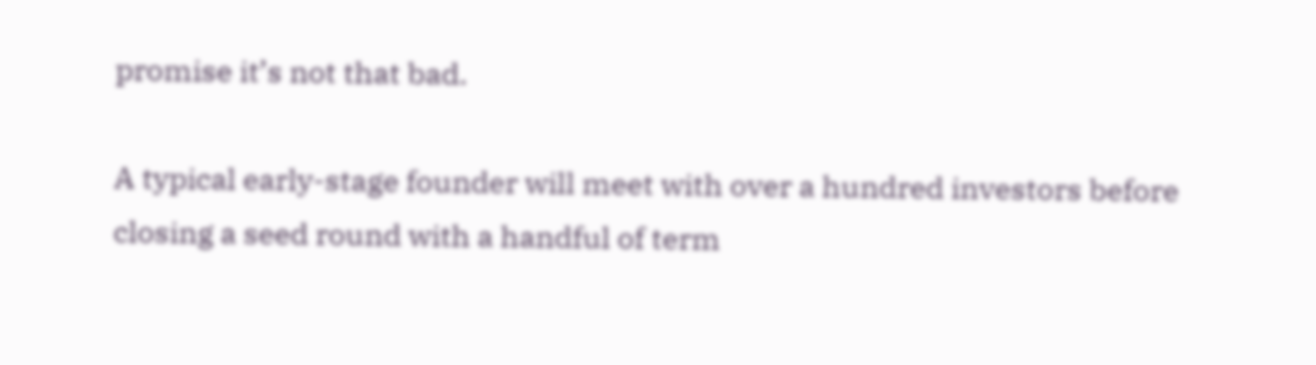promise it’s not that bad.

A typical early-stage founder will meet with over a hundred investors before closing a seed round with a handful of term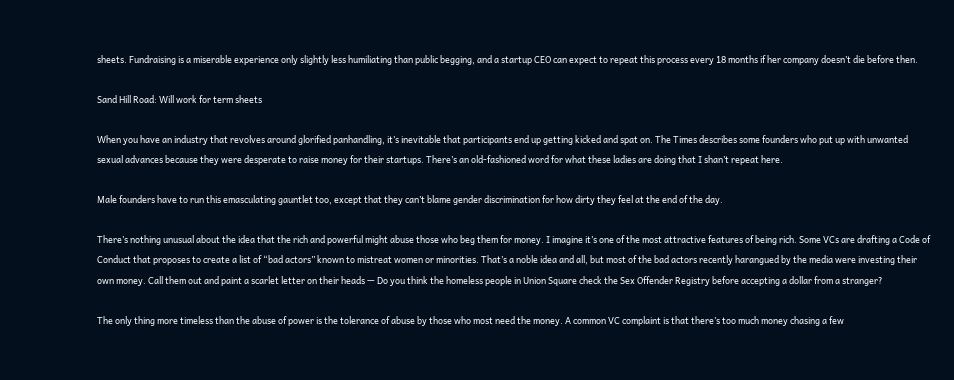sheets. Fundraising is a miserable experience only slightly less humiliating than public begging, and a startup CEO can expect to repeat this process every 18 months if her company doesn’t die before then.

Sand Hill Road: Will work for term sheets

When you have an industry that revolves around glorified panhandling, it’s inevitable that participants end up getting kicked and spat on. The Times describes some founders who put up with unwanted sexual advances because they were desperate to raise money for their startups. There’s an old-fashioned word for what these ladies are doing that I shan’t repeat here.

Male founders have to run this emasculating gauntlet too, except that they can’t blame gender discrimination for how dirty they feel at the end of the day.

There’s nothing unusual about the idea that the rich and powerful might abuse those who beg them for money. I imagine it’s one of the most attractive features of being rich. Some VCs are drafting a Code of Conduct that proposes to create a list of “bad actors” known to mistreat women or minorities. That’s a noble idea and all, but most of the bad actors recently harangued by the media were investing their own money. Call them out and paint a scarlet letter on their heads — Do you think the homeless people in Union Square check the Sex Offender Registry before accepting a dollar from a stranger?

The only thing more timeless than the abuse of power is the tolerance of abuse by those who most need the money. A common VC complaint is that there’s too much money chasing a few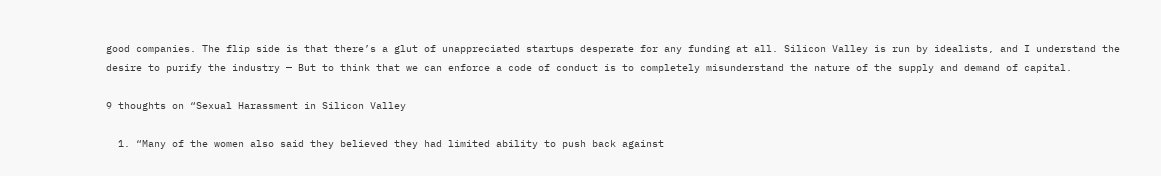good companies. The flip side is that there’s a glut of unappreciated startups desperate for any funding at all. Silicon Valley is run by idealists, and I understand the desire to purify the industry — But to think that we can enforce a code of conduct is to completely misunderstand the nature of the supply and demand of capital.

9 thoughts on “Sexual Harassment in Silicon Valley

  1. “Many of the women also said they believed they had limited ability to push back against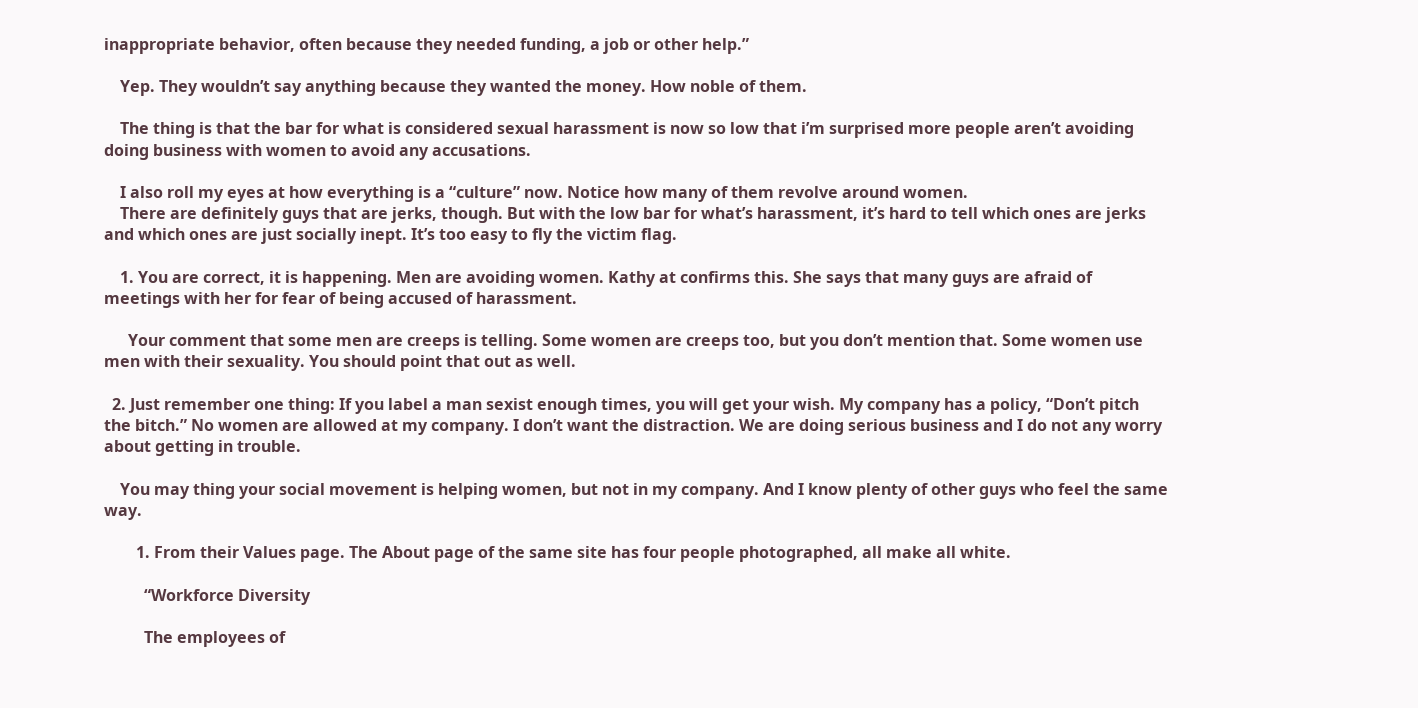inappropriate behavior, often because they needed funding, a job or other help.”

    Yep. They wouldn’t say anything because they wanted the money. How noble of them.

    The thing is that the bar for what is considered sexual harassment is now so low that i’m surprised more people aren’t avoiding doing business with women to avoid any accusations.

    I also roll my eyes at how everything is a “culture” now. Notice how many of them revolve around women.
    There are definitely guys that are jerks, though. But with the low bar for what’s harassment, it’s hard to tell which ones are jerks and which ones are just socially inept. It’s too easy to fly the victim flag.

    1. You are correct, it is happening. Men are avoiding women. Kathy at confirms this. She says that many guys are afraid of meetings with her for fear of being accused of harassment.

      Your comment that some men are creeps is telling. Some women are creeps too, but you don’t mention that. Some women use men with their sexuality. You should point that out as well.

  2. Just remember one thing: If you label a man sexist enough times, you will get your wish. My company has a policy, “Don’t pitch the bitch.” No women are allowed at my company. I don’t want the distraction. We are doing serious business and I do not any worry about getting in trouble.

    You may thing your social movement is helping women, but not in my company. And I know plenty of other guys who feel the same way.

        1. From their Values page. The About page of the same site has four people photographed, all make all white.

          “Workforce Diversity

          The employees of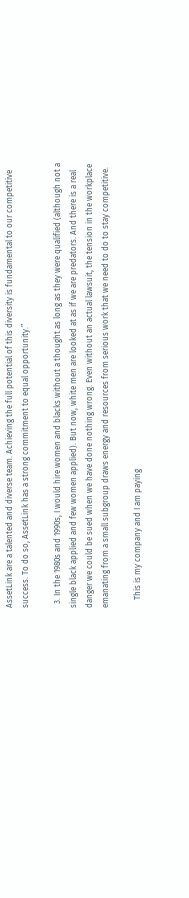AssetLink are a talented and diverse team. Achieving the full potential of this diversity is fundamental to our competitive success. To do so, AssetLink has a strong commitment to equal opportunity.”

  3. In the 1980s and 1990s, I would hire women and blacks without a thought as long as they were qualified (although not a single black applied and few women applied). But now, white men are looked at as if we are predators. And there is a real danger we could be sued when we have done nothing wrong. Even without an actual lawsuit, the tension in the workplace emanating from a small subgroup draws energy and resources from serious work that we need to do to stay competitive.

    This is my company and I am paying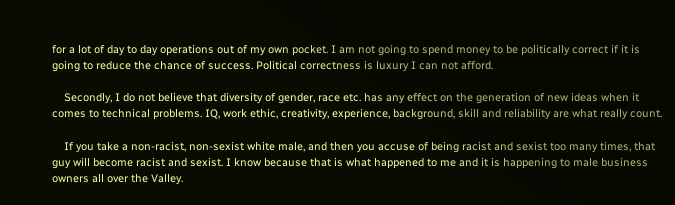for a lot of day to day operations out of my own pocket. I am not going to spend money to be politically correct if it is going to reduce the chance of success. Political correctness is luxury I can not afford.

    Secondly, I do not believe that diversity of gender, race etc. has any effect on the generation of new ideas when it comes to technical problems. IQ, work ethic, creativity, experience, background, skill and reliability are what really count.

    If you take a non-racist, non-sexist white male, and then you accuse of being racist and sexist too many times, that guy will become racist and sexist. I know because that is what happened to me and it is happening to male business owners all over the Valley.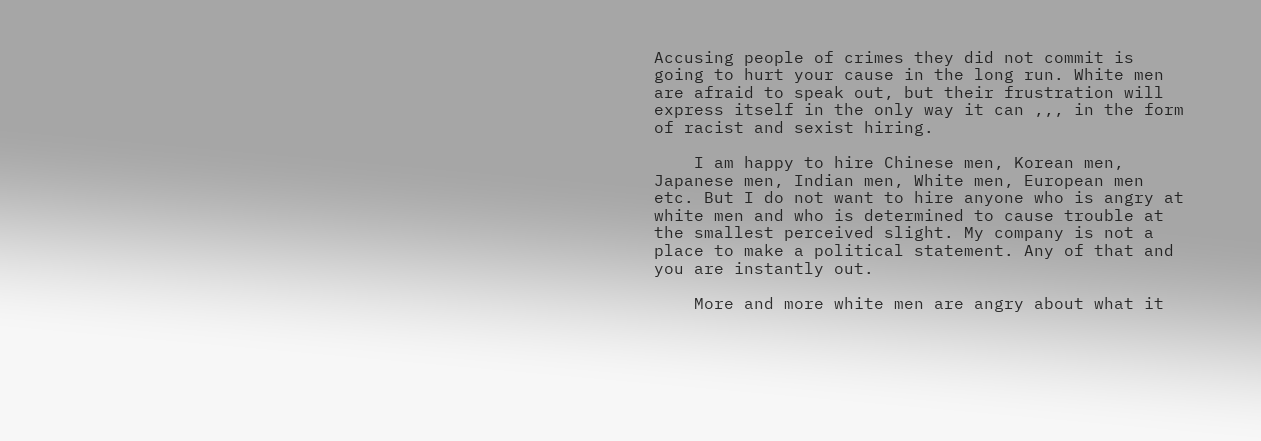Accusing people of crimes they did not commit is going to hurt your cause in the long run. White men are afraid to speak out, but their frustration will express itself in the only way it can ,,, in the form of racist and sexist hiring.

    I am happy to hire Chinese men, Korean men, Japanese men, Indian men, White men, European men etc. But I do not want to hire anyone who is angry at white men and who is determined to cause trouble at the smallest perceived slight. My company is not a place to make a political statement. Any of that and you are instantly out.

    More and more white men are angry about what it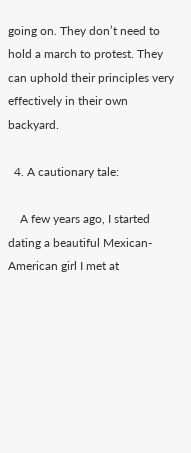going on. They don’t need to hold a march to protest. They can uphold their principles very effectively in their own backyard.

  4. A cautionary tale:

    A few years ago, I started dating a beautiful Mexican-American girl I met at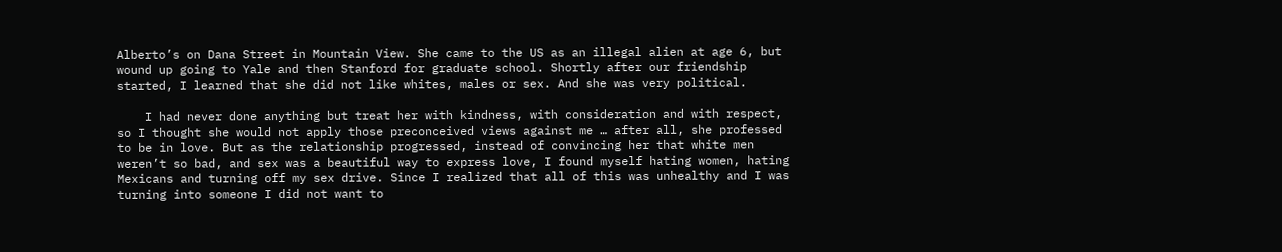Alberto’s on Dana Street in Mountain View. She came to the US as an illegal alien at age 6, but wound up going to Yale and then Stanford for graduate school. Shortly after our friendship started, I learned that she did not like whites, males or sex. And she was very political.

    I had never done anything but treat her with kindness, with consideration and with respect, so I thought she would not apply those preconceived views against me … after all, she professed to be in love. But as the relationship progressed, instead of convincing her that white men weren’t so bad, and sex was a beautiful way to express love, I found myself hating women, hating Mexicans and turning off my sex drive. Since I realized that all of this was unhealthy and I was turning into someone I did not want to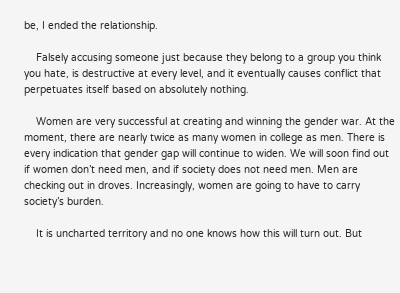be, I ended the relationship.

    Falsely accusing someone just because they belong to a group you think you hate, is destructive at every level, and it eventually causes conflict that perpetuates itself based on absolutely nothing.

    Women are very successful at creating and winning the gender war. At the moment, there are nearly twice as many women in college as men. There is every indication that gender gap will continue to widen. We will soon find out if women don’t need men, and if society does not need men. Men are checking out in droves. Increasingly, women are going to have to carry society’s burden.

    It is uncharted territory and no one knows how this will turn out. But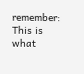remember: This is what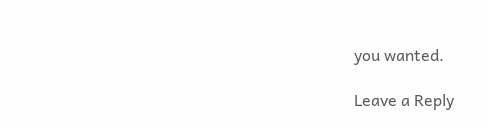you wanted.

Leave a Reply